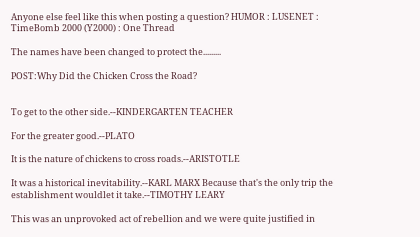Anyone else feel like this when posting a question? HUMOR : LUSENET : TimeBomb 2000 (Y2000) : One Thread

The names have been changed to protect the.........

POST:Why Did the Chicken Cross the Road?


To get to the other side.--KINDERGARTEN TEACHER

For the greater good.--PLATO

It is the nature of chickens to cross roads.--ARISTOTLE

It was a historical inevitability.--KARL MARX Because that's the only trip the establishment wouldlet it take.--TIMOTHY LEARY

This was an unprovoked act of rebellion and we were quite justified in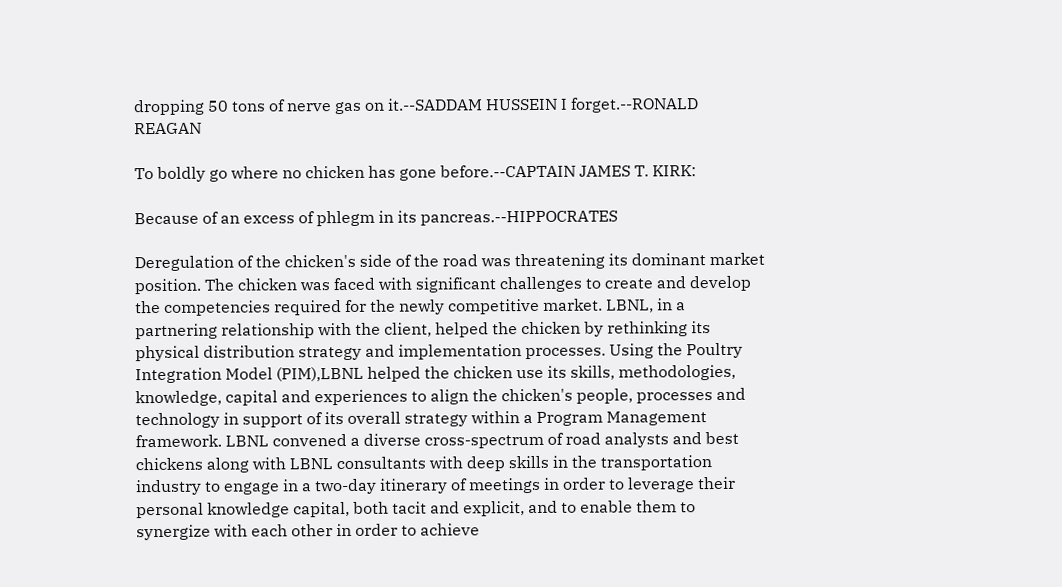dropping 50 tons of nerve gas on it.--SADDAM HUSSEIN I forget.--RONALD REAGAN

To boldly go where no chicken has gone before.--CAPTAIN JAMES T. KIRK:

Because of an excess of phlegm in its pancreas.--HIPPOCRATES

Deregulation of the chicken's side of the road was threatening its dominant market position. The chicken was faced with significant challenges to create and develop the competencies required for the newly competitive market. LBNL, in a partnering relationship with the client, helped the chicken by rethinking its physical distribution strategy and implementation processes. Using the Poultry Integration Model (PIM),LBNL helped the chicken use its skills, methodologies, knowledge, capital and experiences to align the chicken's people, processes and technology in support of its overall strategy within a Program Management framework. LBNL convened a diverse cross-spectrum of road analysts and best chickens along with LBNL consultants with deep skills in the transportation industry to engage in a two-day itinerary of meetings in order to leverage their personal knowledge capital, both tacit and explicit, and to enable them to synergize with each other in order to achieve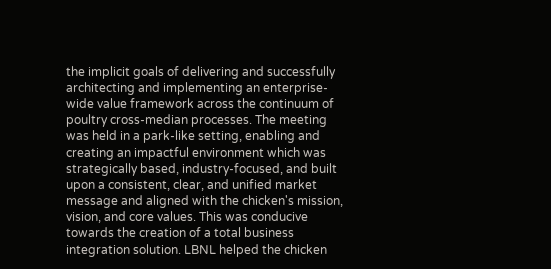the implicit goals of delivering and successfully architecting and implementing an enterprise-wide value framework across the continuum of poultry cross-median processes. The meeting was held in a park-like setting, enabling and creating an impactful environment which was strategically based, industry-focused, and built upon a consistent, clear, and unified market message and aligned with the chicken's mission, vision, and core values. This was conducive towards the creation of a total business integration solution. LBNL helped the chicken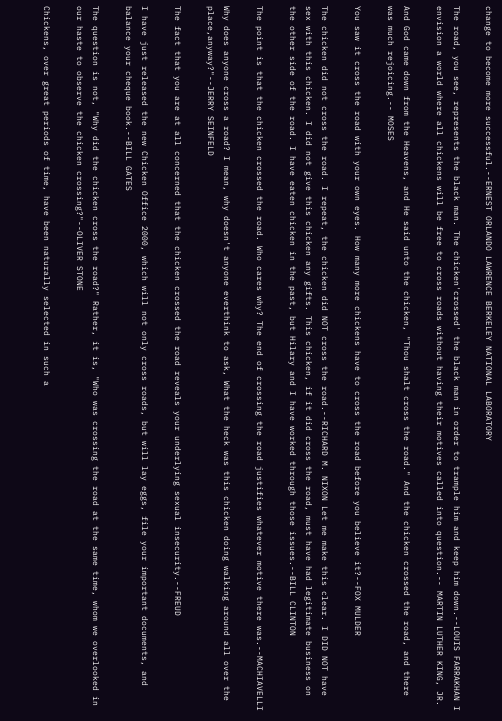change to become more successful.--ERNEST ORLANDO LAWRENCE BERKELEY NATIONAL LABORATORY

The road, you see, represents the black man. The chicken'crossed' the black man in order to trample him and keep him down.--LOUIS FARRAKHAN I envision a world where all chickens will be free to cross roads without having their motives called into question.-- MARTIN LUTHER KING, JR.

And God came down from the Heavens, and He said unto the chicken, "Thou shalt cross the road." And the chicken crossed the road, and there was much rejoicing.-- MOSES

You saw it cross the road with your own eyes. How many more chickens have to cross the road before you believe it?--FOX MULDER

The chicken did not cross the road. I repeat, the chicken did NOT cross the road.--RICHARD M. NIXON Let me make this clear. I DID NOT have sex with this chicken. I did not give this chicken any gifts. This chicken, if it did cross the road, must have had legitimate business on the other side of the road. I have eaten chicken in the past, but Hilary and I have worked through those issues.--BILL CLINTON

The point is that the chicken crossed the road. Who cares why? The end of crossing the road justifies whatever motive there was.--MACHIAVELLI

Why does anyone cross a road? I mean, why doesn't anyone everthink to ask, What the heck was this chicken doing walking around all over the place,anyway?"--JERRY SEINFELD

The fact that you are at all concerned that the chicken crossed the road reveals your underlying sexual insecurity.--FREUD

I have just released the new Chicken Office 2000, which will not only cross roads, but will lay eggs, file your important documents, and balance your cheque book.--BILL GATES

The question is not, "Why did the chicken cross the road?" Rather, it is, "Who was crossing the road at the same time, whom we overlooked in our haste to observe the chicken crossing?"--OLIVER STONE

Chickens, over great periods of time, have been naturally selected in such a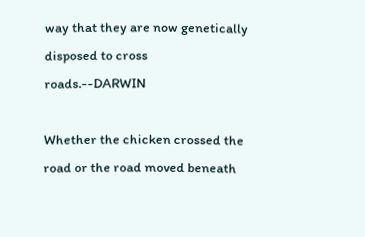way that they are now genetically disposed to cross roads.--DARWIN

Whether the chicken crossed the road or the road moved beneath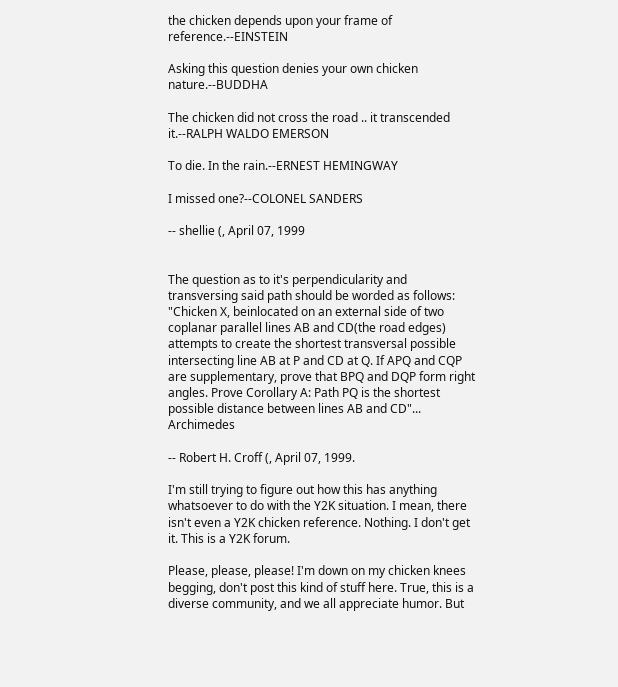the chicken depends upon your frame of reference.--EINSTEIN

Asking this question denies your own chicken nature.--BUDDHA

The chicken did not cross the road .. it transcended it.--RALPH WALDO EMERSON

To die. In the rain.--ERNEST HEMINGWAY

I missed one?--COLONEL SANDERS

-- shellie (, April 07, 1999


The question as to it's perpendicularity and transversing said path should be worded as follows: "Chicken X, beinlocated on an external side of two coplanar parallel lines AB and CD(the road edges) attempts to create the shortest transversal possible intersecting line AB at P and CD at Q. If APQ and CQP are supplementary, prove that BPQ and DQP form right angles. Prove Corollary A: Path PQ is the shortest possible distance between lines AB and CD"... Archimedes

-- Robert H. Croff (, April 07, 1999.

I'm still trying to figure out how this has anything whatsoever to do with the Y2K situation. I mean, there isn't even a Y2K chicken reference. Nothing. I don't get it. This is a Y2K forum.

Please, please, please! I'm down on my chicken knees begging, don't post this kind of stuff here. True, this is a diverse community, and we all appreciate humor. But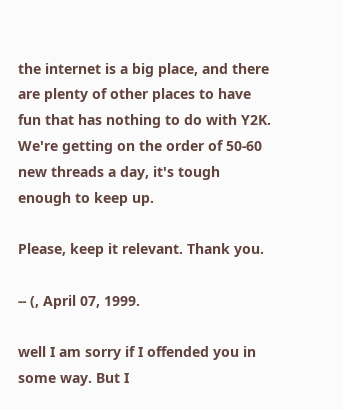the internet is a big place, and there are plenty of other places to have fun that has nothing to do with Y2K. We're getting on the order of 50-60 new threads a day, it's tough enough to keep up.

Please, keep it relevant. Thank you.

-- (, April 07, 1999.

well I am sorry if I offended you in some way. But I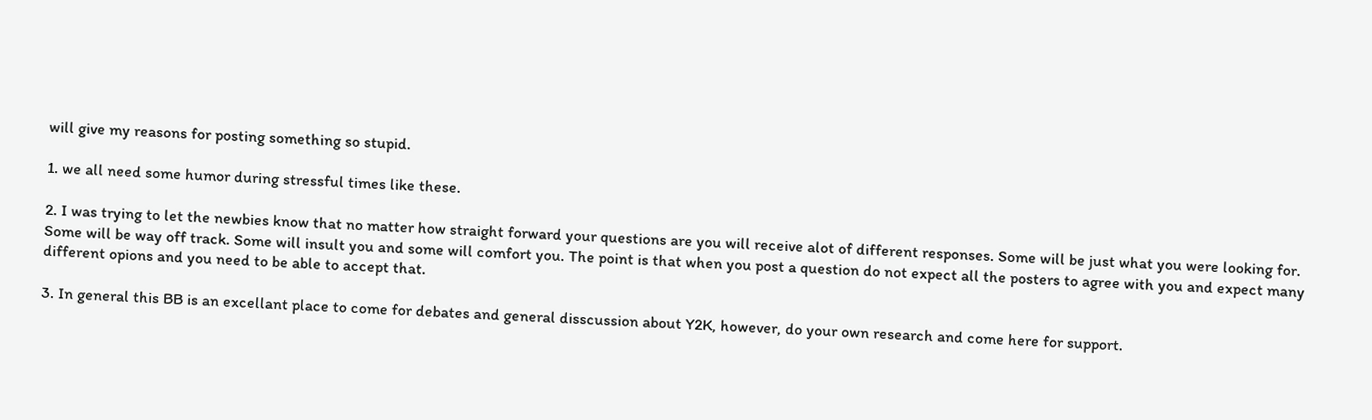will give my reasons for posting something so stupid.

1. we all need some humor during stressful times like these.

2. I was trying to let the newbies know that no matter how straight forward your questions are you will receive alot of different responses. Some will be just what you were looking for. Some will be way off track. Some will insult you and some will comfort you. The point is that when you post a question do not expect all the posters to agree with you and expect many different opions and you need to be able to accept that.

3. In general this BB is an excellant place to come for debates and general disscussion about Y2K, however, do your own research and come here for support.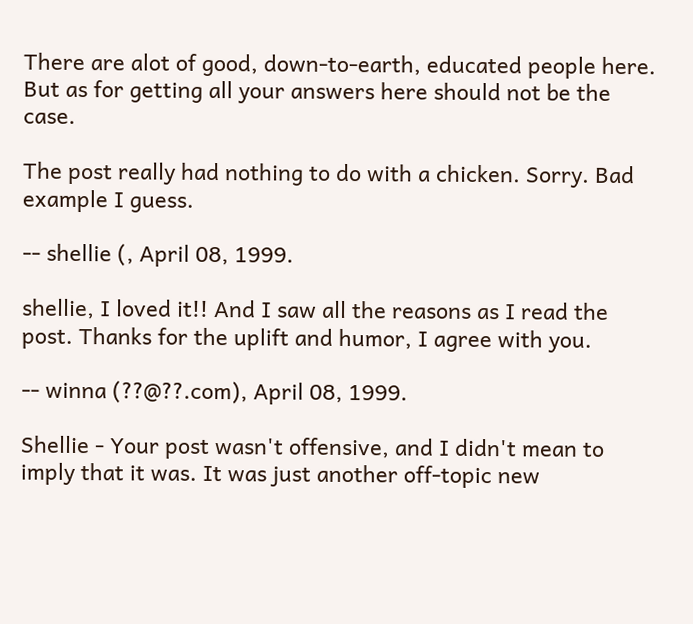There are alot of good, down-to-earth, educated people here. But as for getting all your answers here should not be the case.

The post really had nothing to do with a chicken. Sorry. Bad example I guess.

-- shellie (, April 08, 1999.

shellie, I loved it!! And I saw all the reasons as I read the post. Thanks for the uplift and humor, I agree with you.

-- winna (??@??.com), April 08, 1999.

Shellie - Your post wasn't offensive, and I didn't mean to imply that it was. It was just another off-topic new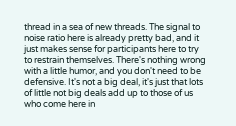thread in a sea of new threads. The signal to noise ratio here is already pretty bad, and it just makes sense for participants here to try to restrain themselves. There's nothing wrong with a little humor, and you don't need to be defensive. It's not a big deal, it's just that lots of little not big deals add up to those of us who come here in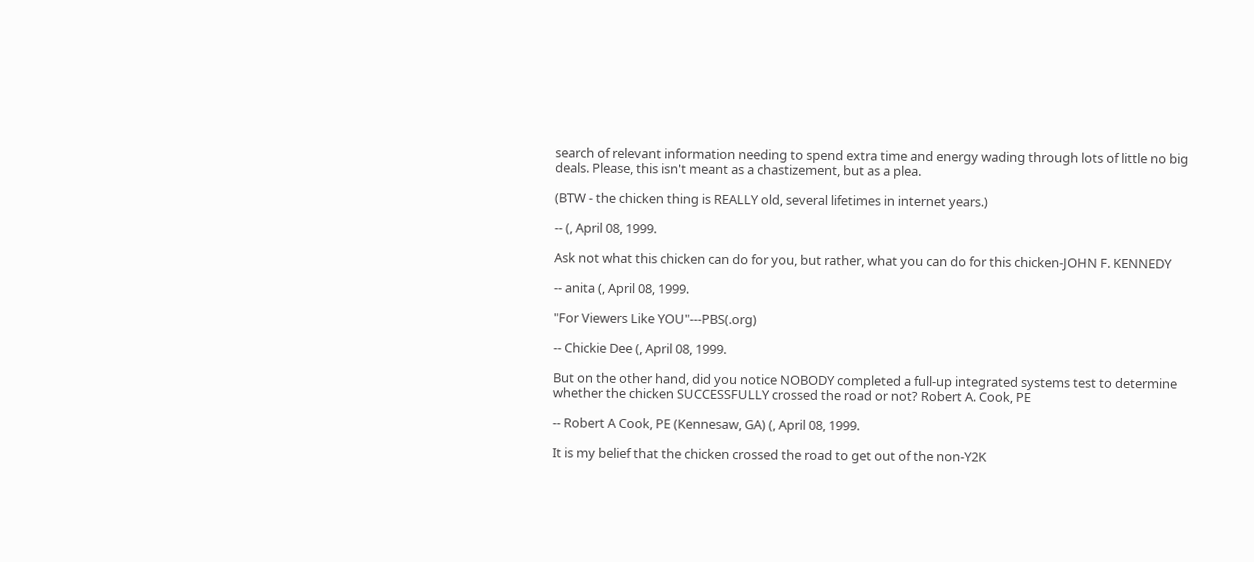search of relevant information needing to spend extra time and energy wading through lots of little no big deals. Please, this isn't meant as a chastizement, but as a plea.

(BTW - the chicken thing is REALLY old, several lifetimes in internet years.)

-- (, April 08, 1999.

Ask not what this chicken can do for you, but rather, what you can do for this chicken-JOHN F. KENNEDY

-- anita (, April 08, 1999.

"For Viewers Like YOU"---PBS(.org)

-- Chickie Dee (, April 08, 1999.

But on the other hand, did you notice NOBODY completed a full-up integrated systems test to determine whether the chicken SUCCESSFULLY crossed the road or not? Robert A. Cook, PE

-- Robert A Cook, PE (Kennesaw, GA) (, April 08, 1999.

It is my belief that the chicken crossed the road to get out of the non-Y2K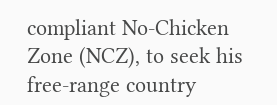compliant No-Chicken Zone (NCZ), to seek his free-range country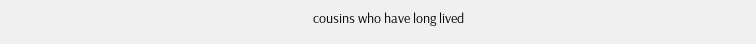cousins who have long lived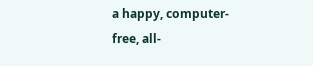a happy, computer-free, all-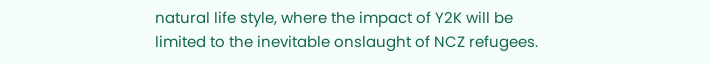natural life style, where the impact of Y2K will be limited to the inevitable onslaught of NCZ refugees.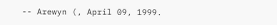-- Arewyn (, April 09, 1999.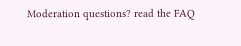Moderation questions? read the FAQ